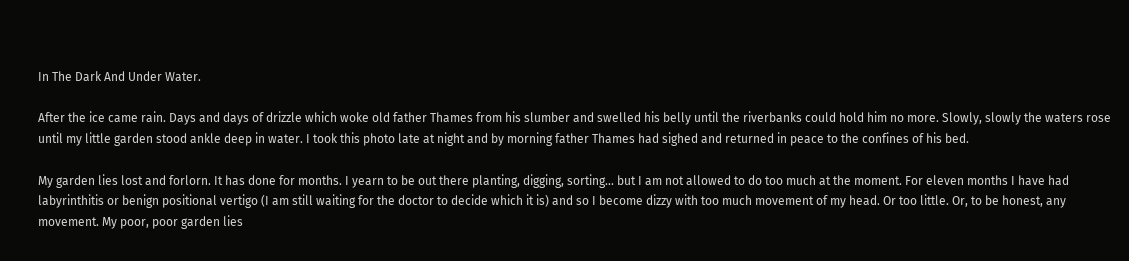In The Dark And Under Water.

After the ice came rain. Days and days of drizzle which woke old father Thames from his slumber and swelled his belly until the riverbanks could hold him no more. Slowly, slowly the waters rose until my little garden stood ankle deep in water. I took this photo late at night and by morning father Thames had sighed and returned in peace to the confines of his bed.

My garden lies lost and forlorn. It has done for months. I yearn to be out there planting, digging, sorting... but I am not allowed to do too much at the moment. For eleven months I have had labyrinthitis or benign positional vertigo (I am still waiting for the doctor to decide which it is) and so I become dizzy with too much movement of my head. Or too little. Or, to be honest, any movement. My poor, poor garden lies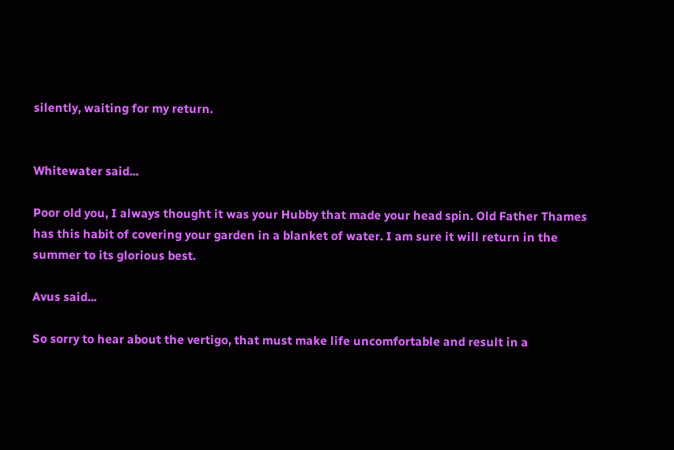silently, waiting for my return.


Whitewater said...

Poor old you, I always thought it was your Hubby that made your head spin. Old Father Thames has this habit of covering your garden in a blanket of water. I am sure it will return in the summer to its glorious best.

Avus said...

So sorry to hear about the vertigo, that must make life uncomfortable and result in a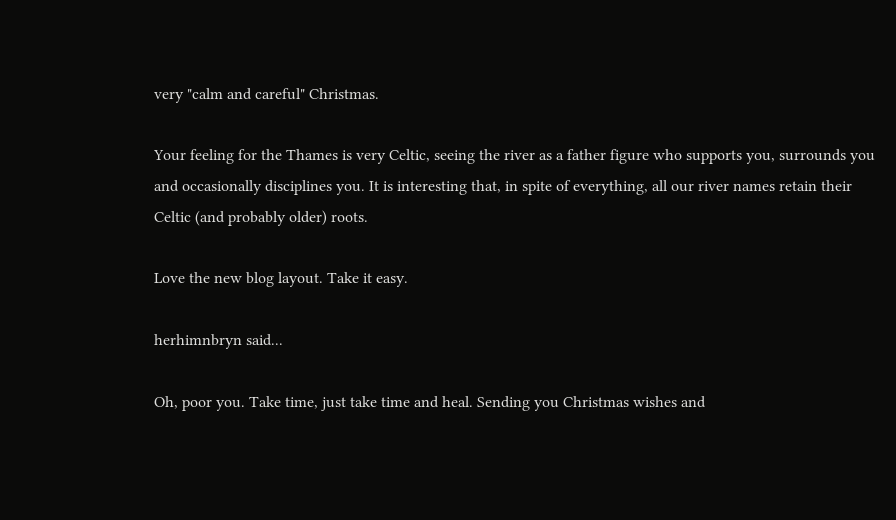very "calm and careful" Christmas.

Your feeling for the Thames is very Celtic, seeing the river as a father figure who supports you, surrounds you and occasionally disciplines you. It is interesting that, in spite of everything, all our river names retain their Celtic (and probably older) roots.

Love the new blog layout. Take it easy.

herhimnbryn said...

Oh, poor you. Take time, just take time and heal. Sending you Christmas wishes and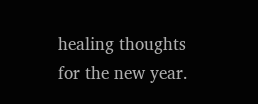healing thoughts for the new year.